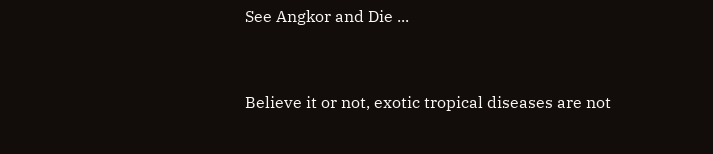See Angkor and Die ...


Believe it or not, exotic tropical diseases are not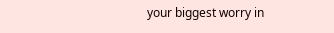your biggest worry in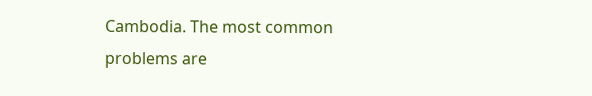Cambodia. The most common problems are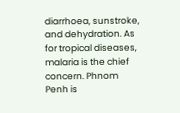diarrhoea, sunstroke, and dehydration. As for tropical diseases, malaria is the chief concern. Phnom Penh is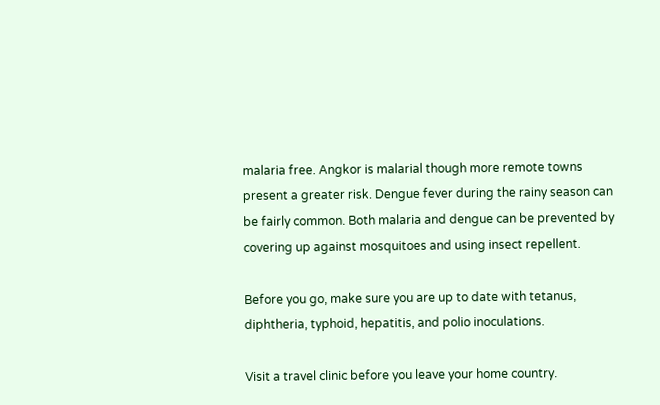malaria free. Angkor is malarial though more remote towns present a greater risk. Dengue fever during the rainy season can be fairly common. Both malaria and dengue can be prevented by covering up against mosquitoes and using insect repellent.

Before you go, make sure you are up to date with tetanus, diphtheria, typhoid, hepatitis, and polio inoculations.

Visit a travel clinic before you leave your home country.